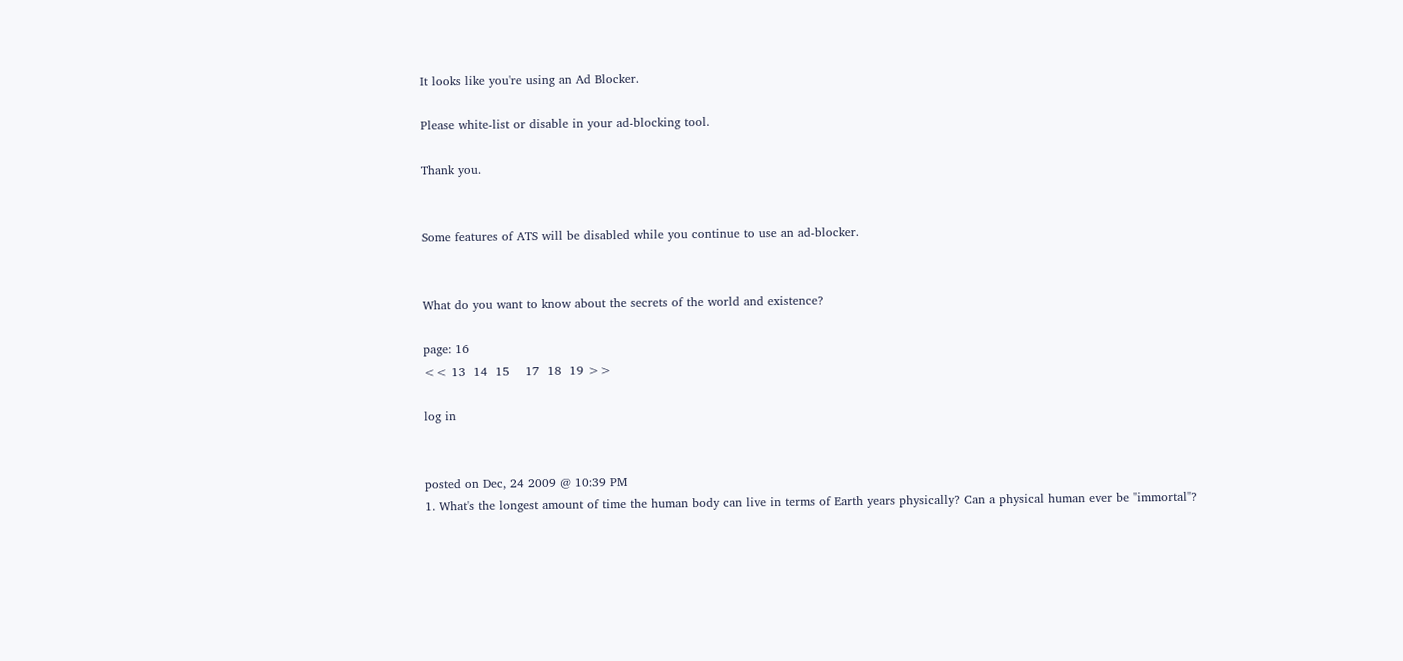It looks like you're using an Ad Blocker.

Please white-list or disable in your ad-blocking tool.

Thank you.


Some features of ATS will be disabled while you continue to use an ad-blocker.


What do you want to know about the secrets of the world and existence?

page: 16
<< 13  14  15    17  18  19 >>

log in


posted on Dec, 24 2009 @ 10:39 PM
1. What's the longest amount of time the human body can live in terms of Earth years physically? Can a physical human ever be "immortal"?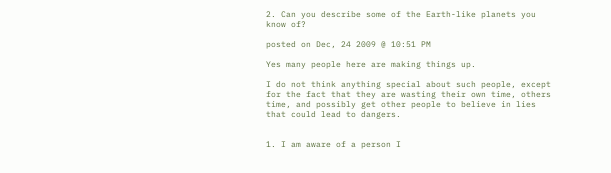2. Can you describe some of the Earth-like planets you know of?

posted on Dec, 24 2009 @ 10:51 PM

Yes many people here are making things up.

I do not think anything special about such people, except for the fact that they are wasting their own time, others time, and possibly get other people to believe in lies that could lead to dangers.


1. I am aware of a person I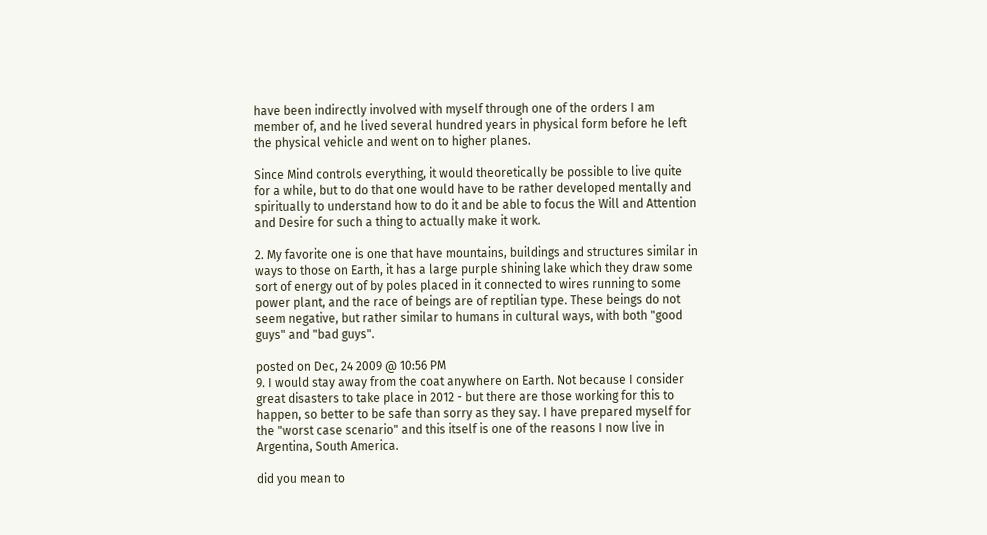have been indirectly involved with myself through one of the orders I am member of, and he lived several hundred years in physical form before he left the physical vehicle and went on to higher planes.

Since Mind controls everything, it would theoretically be possible to live quite for a while, but to do that one would have to be rather developed mentally and spiritually to understand how to do it and be able to focus the Will and Attention and Desire for such a thing to actually make it work.

2. My favorite one is one that have mountains, buildings and structures similar in ways to those on Earth, it has a large purple shining lake which they draw some sort of energy out of by poles placed in it connected to wires running to some power plant, and the race of beings are of reptilian type. These beings do not seem negative, but rather similar to humans in cultural ways, with both "good guys" and "bad guys".

posted on Dec, 24 2009 @ 10:56 PM
9. I would stay away from the coat anywhere on Earth. Not because I consider great disasters to take place in 2012 - but there are those working for this to happen, so better to be safe than sorry as they say. I have prepared myself for the "worst case scenario" and this itself is one of the reasons I now live in Argentina, South America.

did you mean to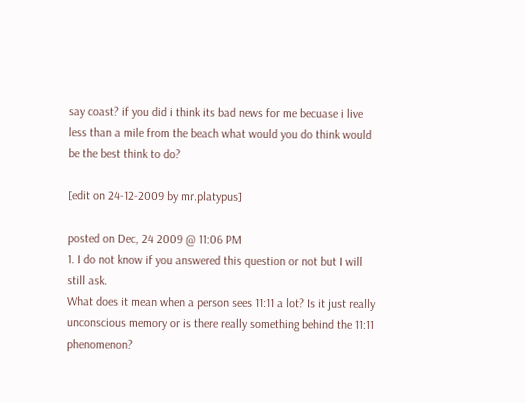say coast? if you did i think its bad news for me becuase i live less than a mile from the beach what would you do think would be the best think to do?

[edit on 24-12-2009 by mr.platypus]

posted on Dec, 24 2009 @ 11:06 PM
1. I do not know if you answered this question or not but I will still ask.
What does it mean when a person sees 11:11 a lot? Is it just really unconscious memory or is there really something behind the 11:11 phenomenon?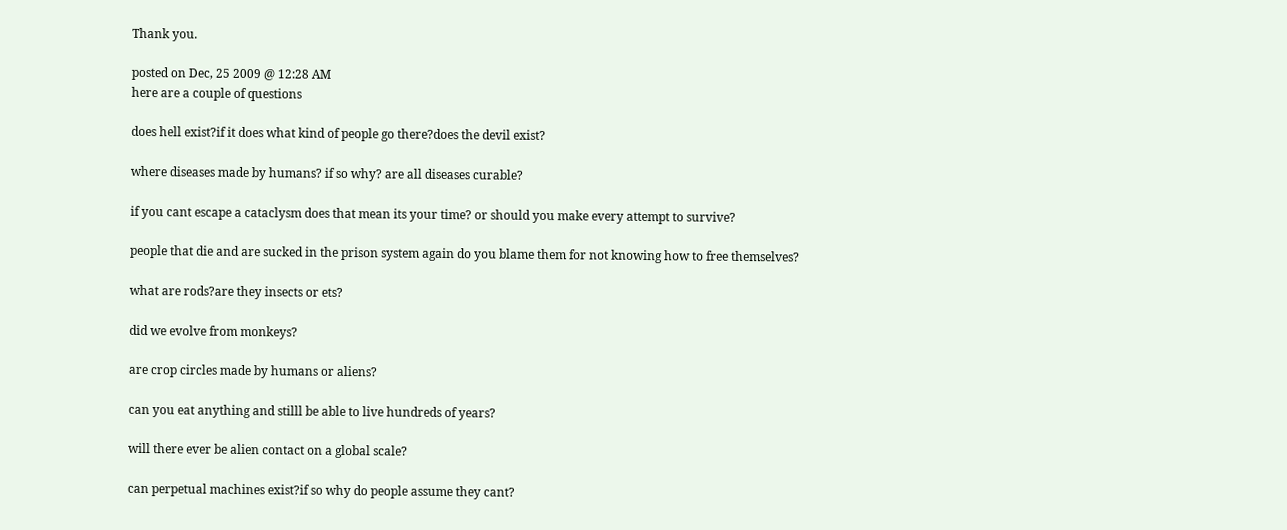Thank you.

posted on Dec, 25 2009 @ 12:28 AM
here are a couple of questions

does hell exist?if it does what kind of people go there?does the devil exist?

where diseases made by humans? if so why? are all diseases curable?

if you cant escape a cataclysm does that mean its your time? or should you make every attempt to survive?

people that die and are sucked in the prison system again do you blame them for not knowing how to free themselves?

what are rods?are they insects or ets?

did we evolve from monkeys?

are crop circles made by humans or aliens?

can you eat anything and stilll be able to live hundreds of years?

will there ever be alien contact on a global scale?

can perpetual machines exist?if so why do people assume they cant?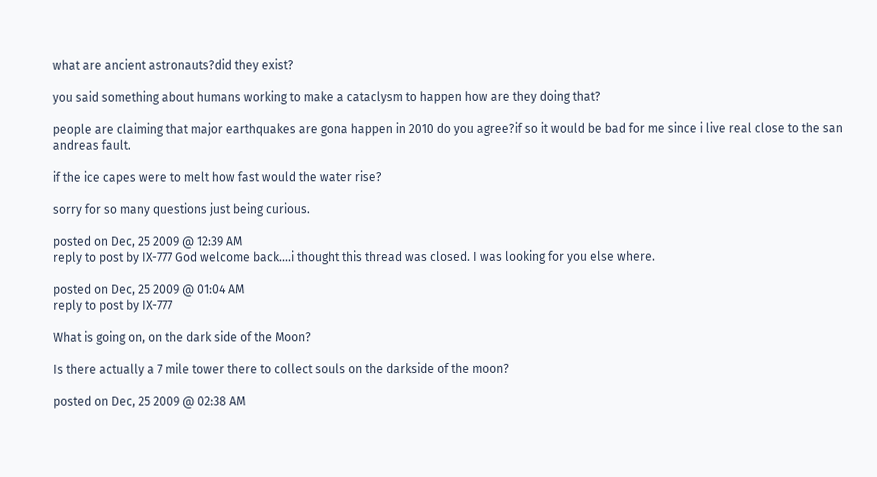what are ancient astronauts?did they exist?

you said something about humans working to make a cataclysm to happen how are they doing that?

people are claiming that major earthquakes are gona happen in 2010 do you agree?if so it would be bad for me since i live real close to the san andreas fault.

if the ice capes were to melt how fast would the water rise?

sorry for so many questions just being curious.

posted on Dec, 25 2009 @ 12:39 AM
reply to post by IX-777 God welcome back....i thought this thread was closed. I was looking for you else where.

posted on Dec, 25 2009 @ 01:04 AM
reply to post by IX-777

What is going on, on the dark side of the Moon?

Is there actually a 7 mile tower there to collect souls on the darkside of the moon?

posted on Dec, 25 2009 @ 02:38 AM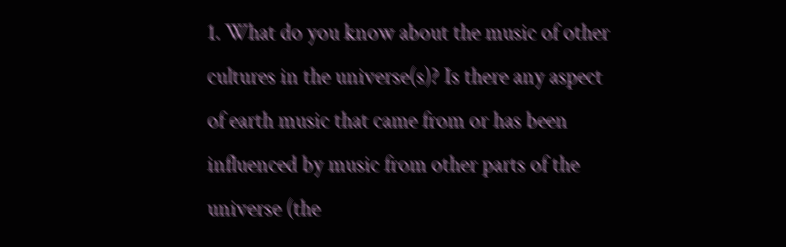1. What do you know about the music of other cultures in the universe(s)? Is there any aspect of earth music that came from or has been influenced by music from other parts of the universe (the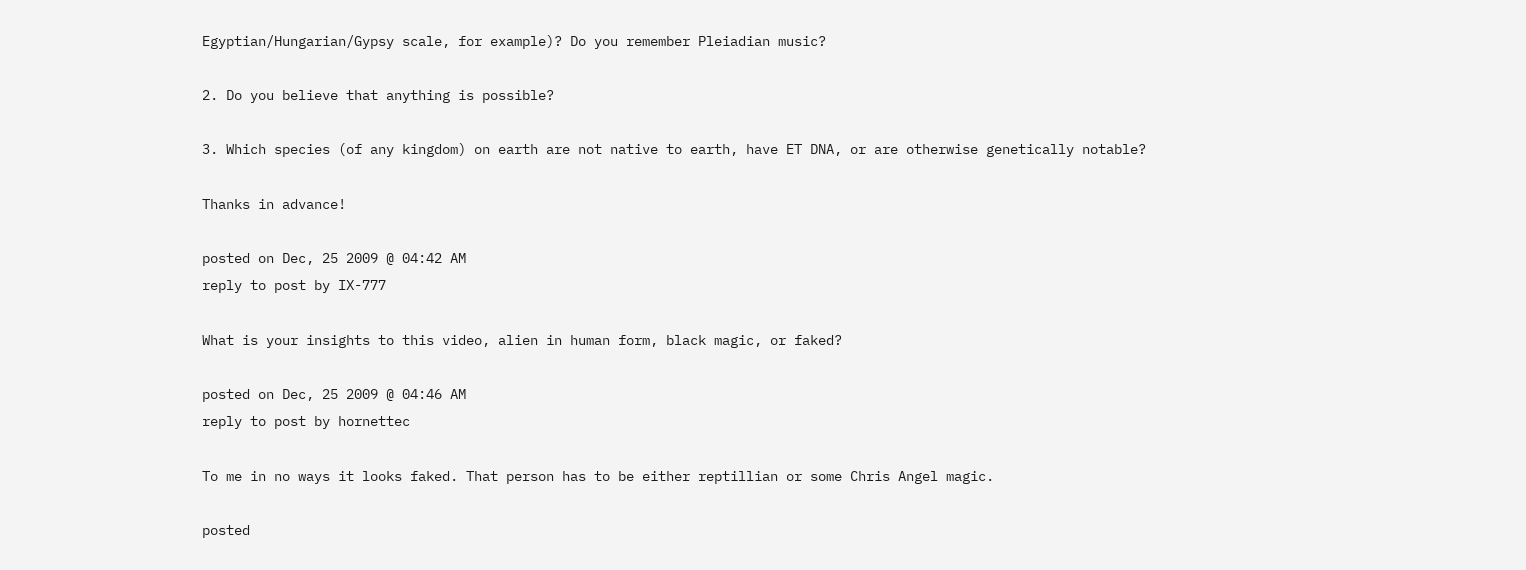Egyptian/Hungarian/Gypsy scale, for example)? Do you remember Pleiadian music?

2. Do you believe that anything is possible?

3. Which species (of any kingdom) on earth are not native to earth, have ET DNA, or are otherwise genetically notable?

Thanks in advance!

posted on Dec, 25 2009 @ 04:42 AM
reply to post by IX-777

What is your insights to this video, alien in human form, black magic, or faked?

posted on Dec, 25 2009 @ 04:46 AM
reply to post by hornettec

To me in no ways it looks faked. That person has to be either reptillian or some Chris Angel magic.

posted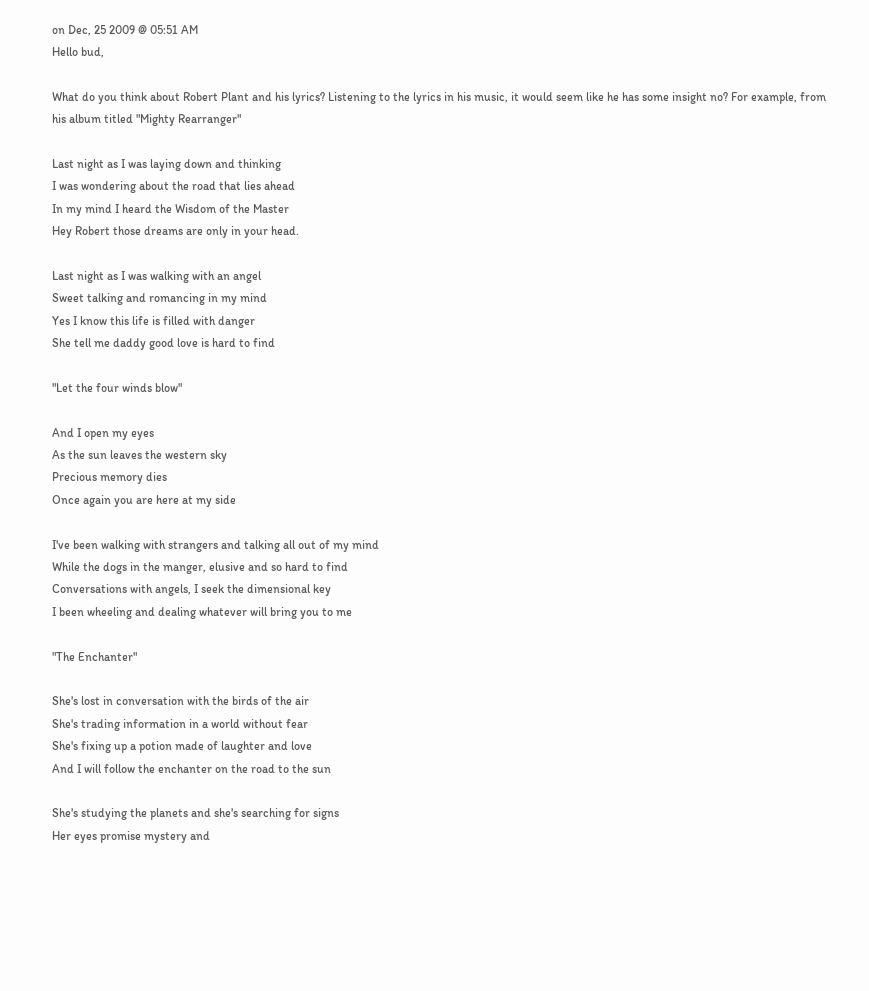on Dec, 25 2009 @ 05:51 AM
Hello bud,

What do you think about Robert Plant and his lyrics? Listening to the lyrics in his music, it would seem like he has some insight no? For example, from his album titled "Mighty Rearranger"

Last night as I was laying down and thinking
I was wondering about the road that lies ahead
In my mind I heard the Wisdom of the Master
Hey Robert those dreams are only in your head.

Last night as I was walking with an angel
Sweet talking and romancing in my mind
Yes I know this life is filled with danger
She tell me daddy good love is hard to find

"Let the four winds blow"

And I open my eyes
As the sun leaves the western sky
Precious memory dies
Once again you are here at my side

I've been walking with strangers and talking all out of my mind
While the dogs in the manger, elusive and so hard to find
Conversations with angels, I seek the dimensional key
I been wheeling and dealing whatever will bring you to me

"The Enchanter"

She's lost in conversation with the birds of the air
She's trading information in a world without fear
She's fixing up a potion made of laughter and love
And I will follow the enchanter on the road to the sun

She's studying the planets and she's searching for signs
Her eyes promise mystery and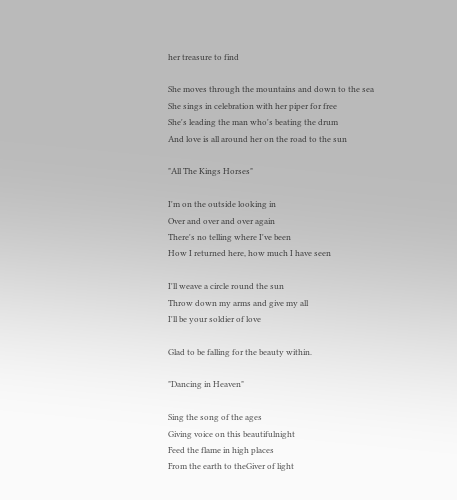her treasure to find

She moves through the mountains and down to the sea
She sings in celebration with her piper for free
She's leading the man who's beating the drum
And love is all around her on the road to the sun

"All The Kings Horses"

I'm on the outside looking in
Over and over and over again
There's no telling where I've been
How I returned here, how much I have seen

I'll weave a circle round the sun
Throw down my arms and give my all
I'll be your soldier of love

Glad to be falling for the beauty within.

"Dancing in Heaven"

Sing the song of the ages
Giving voice on this beautifulnight
Feed the flame in high places
From the earth to theGiver of light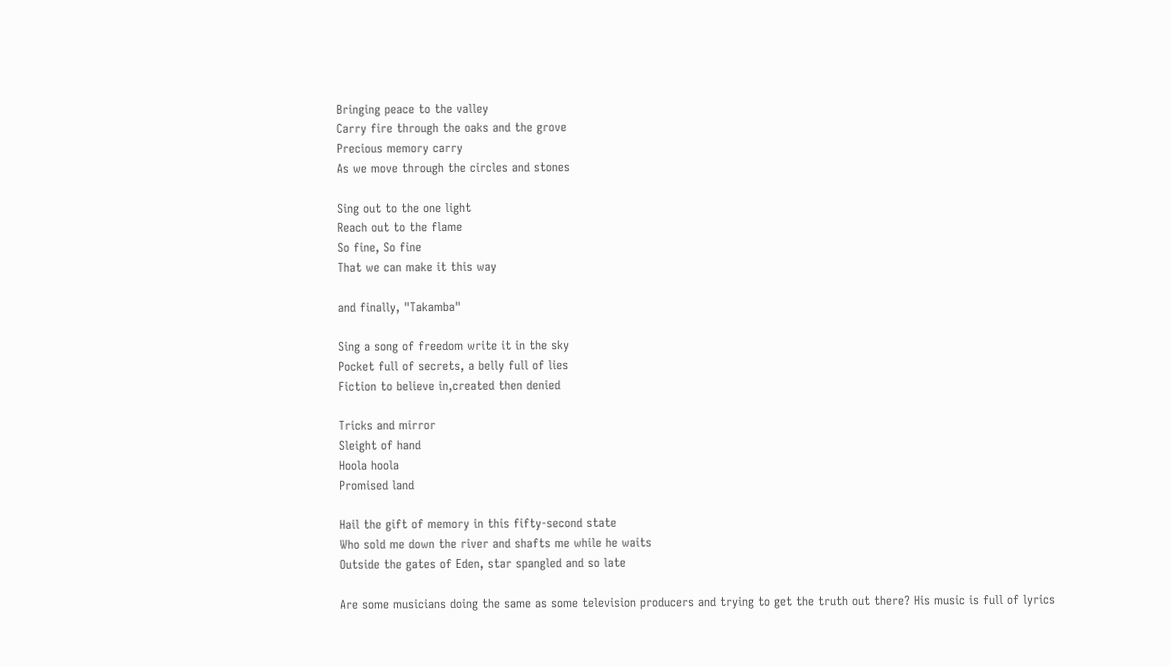Bringing peace to the valley
Carry fire through the oaks and the grove
Precious memory carry
As we move through the circles and stones

Sing out to the one light
Reach out to the flame
So fine, So fine
That we can make it this way

and finally, "Takamba"

Sing a song of freedom write it in the sky
Pocket full of secrets, a belly full of lies
Fiction to believe in,created then denied

Tricks and mirror
Sleight of hand
Hoola hoola
Promised land

Hail the gift of memory in this fifty-second state
Who sold me down the river and shafts me while he waits
Outside the gates of Eden, star spangled and so late

Are some musicians doing the same as some television producers and trying to get the truth out there? His music is full of lyrics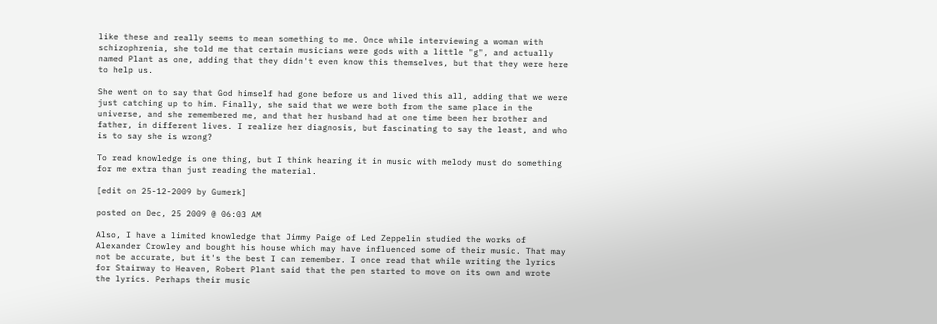like these and really seems to mean something to me. Once while interviewing a woman with schizophrenia, she told me that certain musicians were gods with a little "g", and actually named Plant as one, adding that they didn't even know this themselves, but that they were here to help us.

She went on to say that God himself had gone before us and lived this all, adding that we were just catching up to him. Finally, she said that we were both from the same place in the universe, and she remembered me, and that her husband had at one time been her brother and father, in different lives. I realize her diagnosis, but fascinating to say the least, and who is to say she is wrong?

To read knowledge is one thing, but I think hearing it in music with melody must do something for me extra than just reading the material.

[edit on 25-12-2009 by Gumerk]

posted on Dec, 25 2009 @ 06:03 AM

Also, I have a limited knowledge that Jimmy Paige of Led Zeppelin studied the works of Alexander Crowley and bought his house which may have influenced some of their music. That may not be accurate, but it's the best I can remember. I once read that while writing the lyrics for Stairway to Heaven, Robert Plant said that the pen started to move on its own and wrote the lyrics. Perhaps their music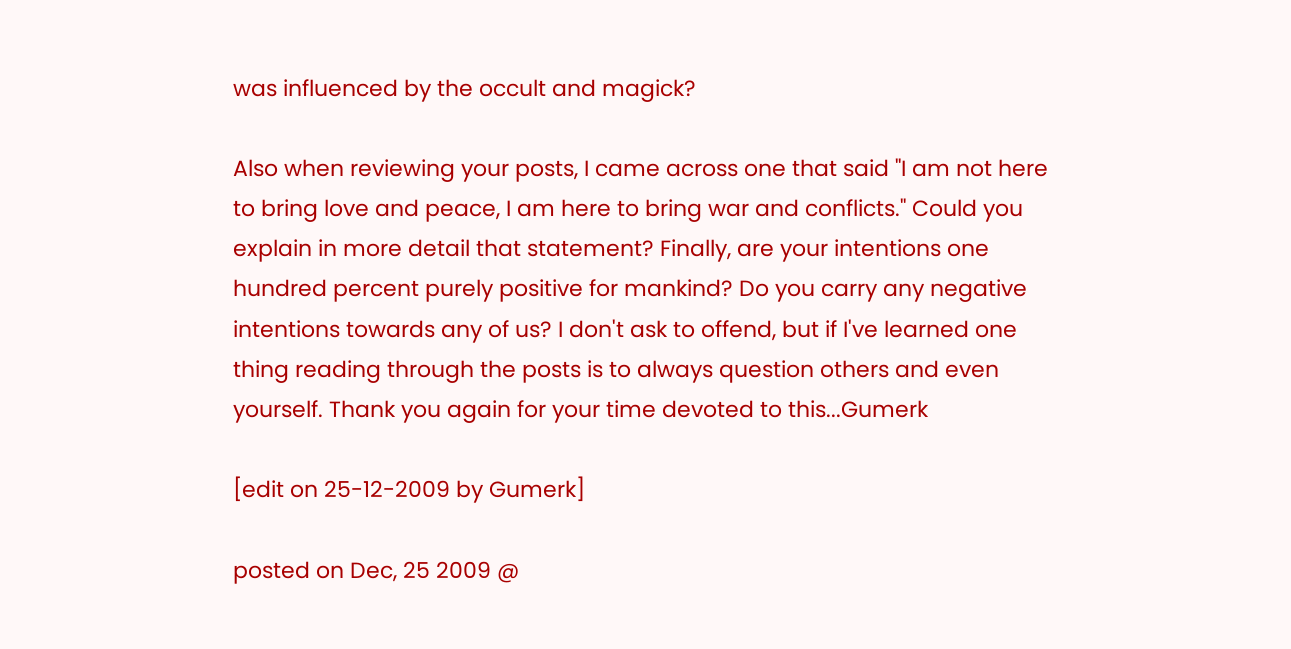was influenced by the occult and magick?

Also when reviewing your posts, I came across one that said "I am not here to bring love and peace, I am here to bring war and conflicts." Could you explain in more detail that statement? Finally, are your intentions one hundred percent purely positive for mankind? Do you carry any negative intentions towards any of us? I don't ask to offend, but if I've learned one thing reading through the posts is to always question others and even yourself. Thank you again for your time devoted to this...Gumerk

[edit on 25-12-2009 by Gumerk]

posted on Dec, 25 2009 @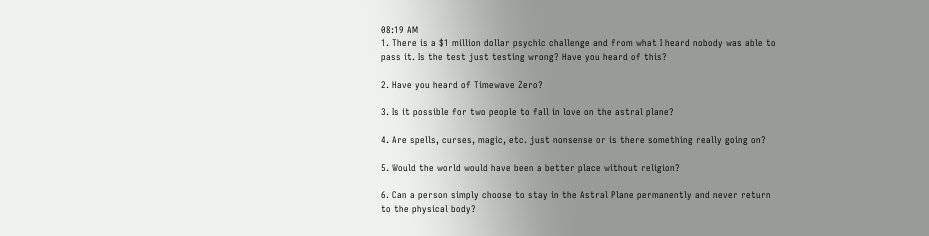08:19 AM
1. There is a $1 million dollar psychic challenge and from what I heard nobody was able to pass it. Is the test just testing wrong? Have you heard of this?

2. Have you heard of Timewave Zero?

3. Is it possible for two people to fall in love on the astral plane?

4. Are spells, curses, magic, etc. just nonsense or is there something really going on?

5. Would the world would have been a better place without religion?

6. Can a person simply choose to stay in the Astral Plane permanently and never return to the physical body?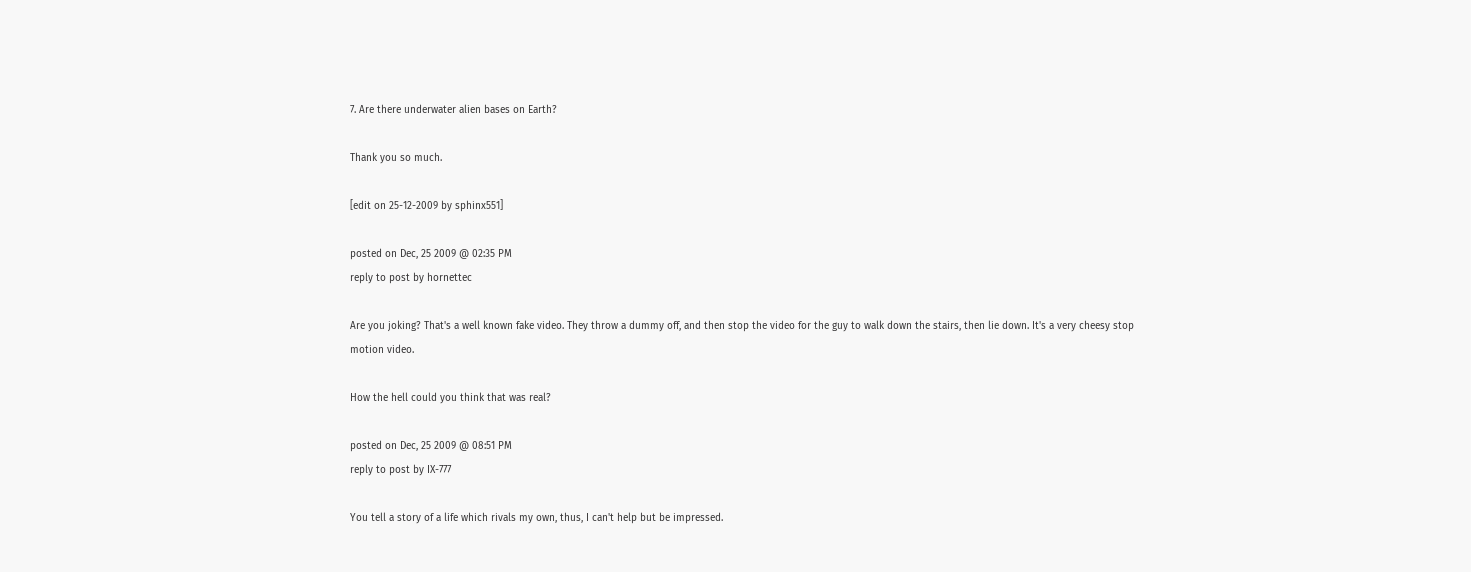7. Are there underwater alien bases on Earth?

Thank you so much.

[edit on 25-12-2009 by sphinx551]

posted on Dec, 25 2009 @ 02:35 PM
reply to post by hornettec

Are you joking? That's a well known fake video. They throw a dummy off, and then stop the video for the guy to walk down the stairs, then lie down. It's a very cheesy stop motion video.

How the hell could you think that was real?

posted on Dec, 25 2009 @ 08:51 PM
reply to post by IX-777

You tell a story of a life which rivals my own, thus, I can't help but be impressed.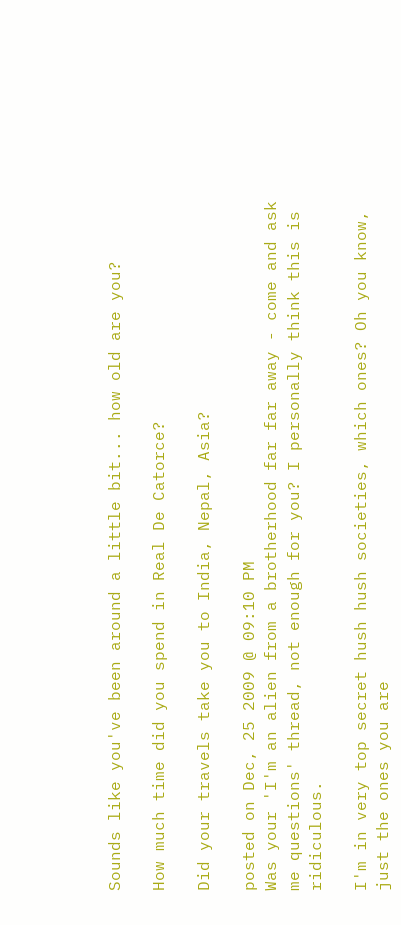Sounds like you've been around a little bit... how old are you?

How much time did you spend in Real De Catorce?

Did your travels take you to India, Nepal, Asia?

posted on Dec, 25 2009 @ 09:10 PM
Was your 'I'm an alien from a brotherhood far far away - come and ask me questions' thread, not enough for you? I personally think this is ridiculous.

I'm in very top secret hush hush societies, which ones? Oh you know, just the ones you are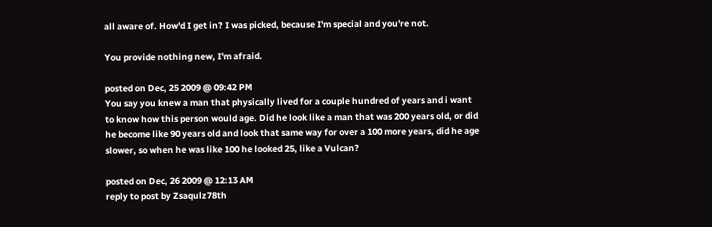all aware of. How'd I get in? I was picked, because I'm special and you're not.

You provide nothing new, I'm afraid.

posted on Dec, 25 2009 @ 09:42 PM
You say you knew a man that physically lived for a couple hundred of years and i want to know how this person would age. Did he look like a man that was 200 years old, or did he become like 90 years old and look that same way for over a 100 more years, did he age slower, so when he was like 100 he looked 25, like a Vulcan?

posted on Dec, 26 2009 @ 12:13 AM
reply to post by Zsaqulz78th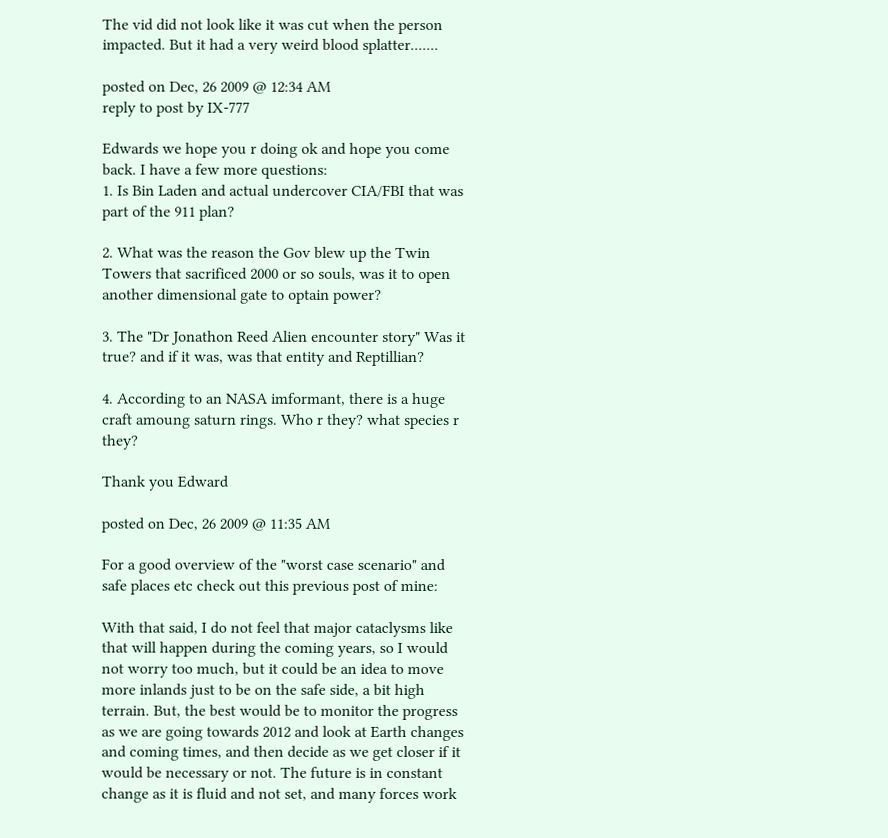The vid did not look like it was cut when the person impacted. But it had a very weird blood splatter.......

posted on Dec, 26 2009 @ 12:34 AM
reply to post by IX-777

Edwards we hope you r doing ok and hope you come back. I have a few more questions:
1. Is Bin Laden and actual undercover CIA/FBI that was part of the 911 plan?

2. What was the reason the Gov blew up the Twin Towers that sacrificed 2000 or so souls, was it to open another dimensional gate to optain power?

3. The "Dr Jonathon Reed Alien encounter story" Was it true? and if it was, was that entity and Reptillian?

4. According to an NASA imformant, there is a huge craft amoung saturn rings. Who r they? what species r they?

Thank you Edward

posted on Dec, 26 2009 @ 11:35 AM

For a good overview of the "worst case scenario" and safe places etc check out this previous post of mine:

With that said, I do not feel that major cataclysms like that will happen during the coming years, so I would not worry too much, but it could be an idea to move more inlands just to be on the safe side, a bit high terrain. But, the best would be to monitor the progress as we are going towards 2012 and look at Earth changes and coming times, and then decide as we get closer if it would be necessary or not. The future is in constant change as it is fluid and not set, and many forces work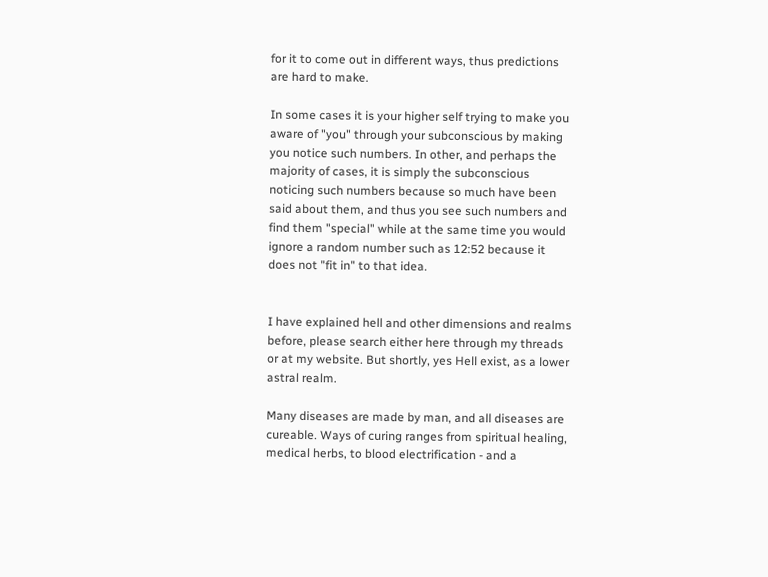for it to come out in different ways, thus predictions are hard to make.

In some cases it is your higher self trying to make you aware of "you" through your subconscious by making you notice such numbers. In other, and perhaps the majority of cases, it is simply the subconscious noticing such numbers because so much have been said about them, and thus you see such numbers and find them "special" while at the same time you would ignore a random number such as 12:52 because it does not "fit in" to that idea.


I have explained hell and other dimensions and realms before, please search either here through my threads or at my website. But shortly, yes Hell exist, as a lower astral realm.

Many diseases are made by man, and all diseases are cureable. Ways of curing ranges from spiritual healing, medical herbs, to blood electrification - and a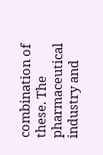combination of these. The pharmaceutical industry and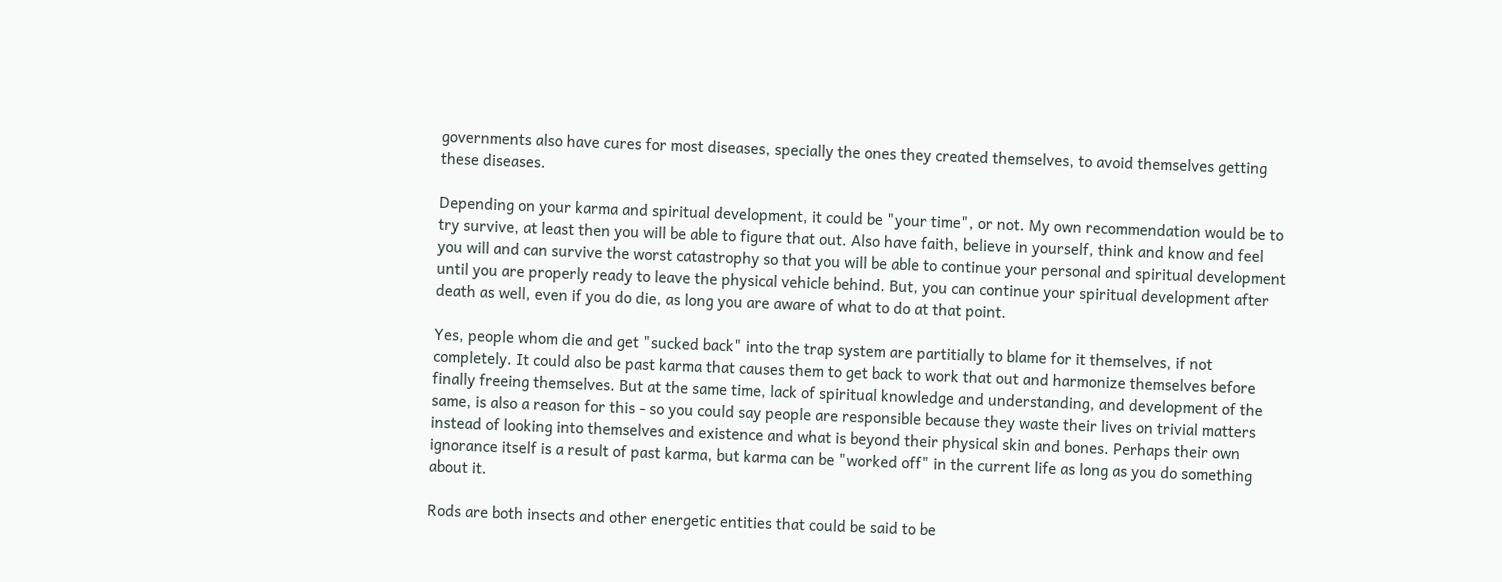governments also have cures for most diseases, specially the ones they created themselves, to avoid themselves getting these diseases.

Depending on your karma and spiritual development, it could be "your time", or not. My own recommendation would be to try survive, at least then you will be able to figure that out. Also have faith, believe in yourself, think and know and feel you will and can survive the worst catastrophy so that you will be able to continue your personal and spiritual development until you are properly ready to leave the physical vehicle behind. But, you can continue your spiritual development after death as well, even if you do die, as long you are aware of what to do at that point.

Yes, people whom die and get "sucked back" into the trap system are partitially to blame for it themselves, if not completely. It could also be past karma that causes them to get back to work that out and harmonize themselves before finally freeing themselves. But at the same time, lack of spiritual knowledge and understanding, and development of the same, is also a reason for this - so you could say people are responsible because they waste their lives on trivial matters instead of looking into themselves and existence and what is beyond their physical skin and bones. Perhaps their own ignorance itself is a result of past karma, but karma can be "worked off" in the current life as long as you do something about it.

Rods are both insects and other energetic entities that could be said to be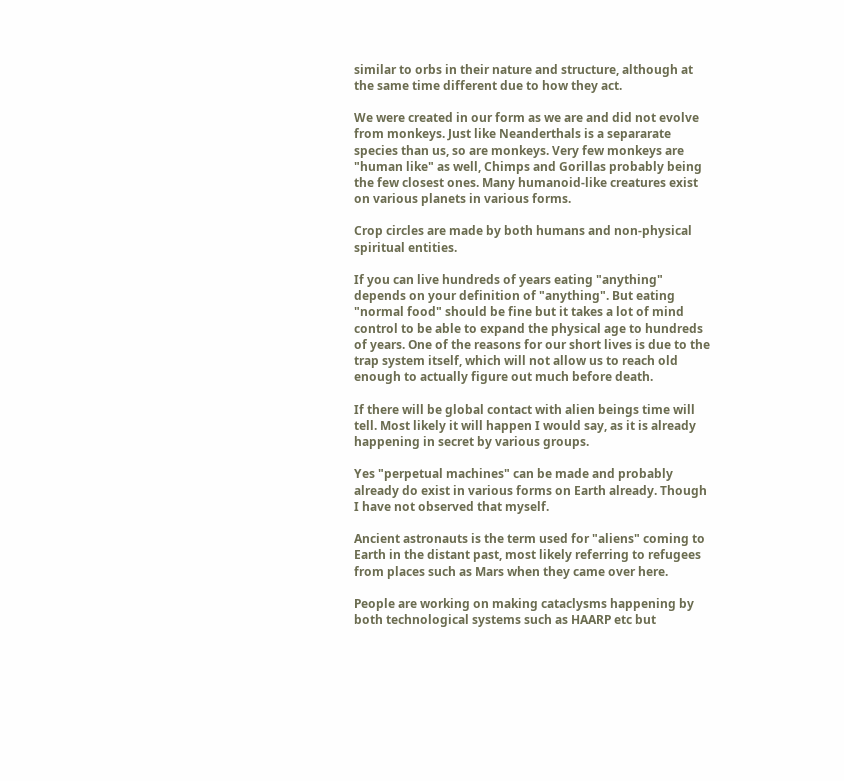similar to orbs in their nature and structure, although at the same time different due to how they act.

We were created in our form as we are and did not evolve from monkeys. Just like Neanderthals is a separarate species than us, so are monkeys. Very few monkeys are "human like" as well, Chimps and Gorillas probably being the few closest ones. Many humanoid-like creatures exist on various planets in various forms.

Crop circles are made by both humans and non-physical spiritual entities.

If you can live hundreds of years eating "anything" depends on your definition of "anything". But eating "normal food" should be fine but it takes a lot of mind control to be able to expand the physical age to hundreds of years. One of the reasons for our short lives is due to the trap system itself, which will not allow us to reach old enough to actually figure out much before death.

If there will be global contact with alien beings time will tell. Most likely it will happen I would say, as it is already happening in secret by various groups.

Yes "perpetual machines" can be made and probably already do exist in various forms on Earth already. Though I have not observed that myself.

Ancient astronauts is the term used for "aliens" coming to Earth in the distant past, most likely referring to refugees from places such as Mars when they came over here.

People are working on making cataclysms happening by both technological systems such as HAARP etc but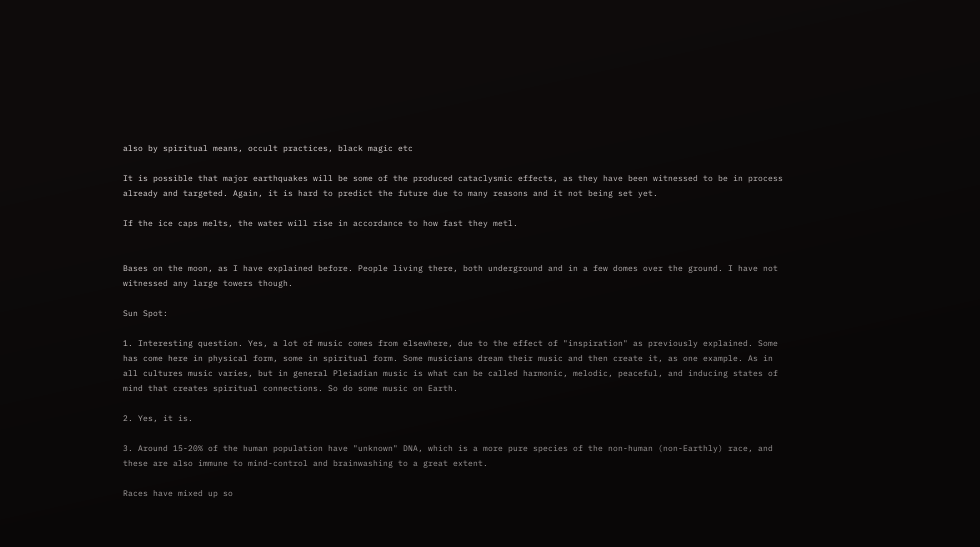also by spiritual means, occult practices, black magic etc

It is possible that major earthquakes will be some of the produced cataclysmic effects, as they have been witnessed to be in process already and targeted. Again, it is hard to predict the future due to many reasons and it not being set yet.

If the ice caps melts, the water will rise in accordance to how fast they metl.


Bases on the moon, as I have explained before. People living there, both underground and in a few domes over the ground. I have not witnessed any large towers though.

Sun Spot:

1. Interesting question. Yes, a lot of music comes from elsewhere, due to the effect of "inspiration" as previously explained. Some has come here in physical form, some in spiritual form. Some musicians dream their music and then create it, as one example. As in all cultures music varies, but in general Pleiadian music is what can be called harmonic, melodic, peaceful, and inducing states of mind that creates spiritual connections. So do some music on Earth.

2. Yes, it is.

3. Around 15-20% of the human population have "unknown" DNA, which is a more pure species of the non-human (non-Earthly) race, and these are also immune to mind-control and brainwashing to a great extent.

Races have mixed up so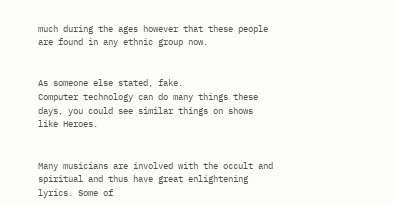much during the ages however that these people are found in any ethnic group now.


As someone else stated, fake.
Computer technology can do many things these days, you could see similar things on shows like Heroes.


Many musicians are involved with the occult and spiritual and thus have great enlightening lyrics. Some of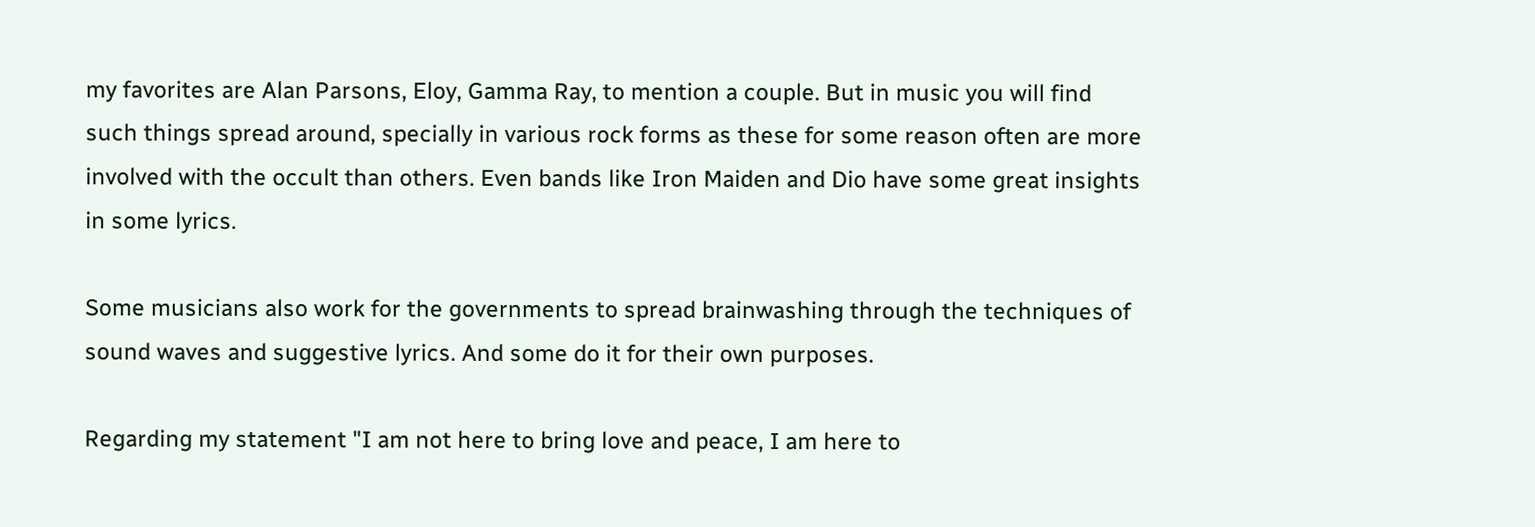my favorites are Alan Parsons, Eloy, Gamma Ray, to mention a couple. But in music you will find such things spread around, specially in various rock forms as these for some reason often are more involved with the occult than others. Even bands like Iron Maiden and Dio have some great insights in some lyrics.

Some musicians also work for the governments to spread brainwashing through the techniques of sound waves and suggestive lyrics. And some do it for their own purposes.

Regarding my statement "I am not here to bring love and peace, I am here to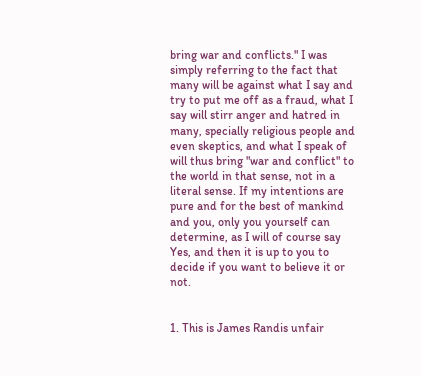bring war and conflicts." I was simply referring to the fact that many will be against what I say and try to put me off as a fraud, what I say will stirr anger and hatred in many, specially religious people and even skeptics, and what I speak of will thus bring "war and conflict" to the world in that sense, not in a literal sense. If my intentions are pure and for the best of mankind and you, only you yourself can determine, as I will of course say Yes, and then it is up to you to decide if you want to believe it or not.


1. This is James Randis unfair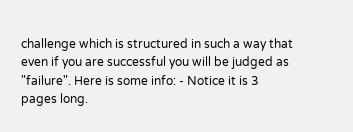challenge which is structured in such a way that even if you are successful you will be judged as "failure". Here is some info: - Notice it is 3 pages long.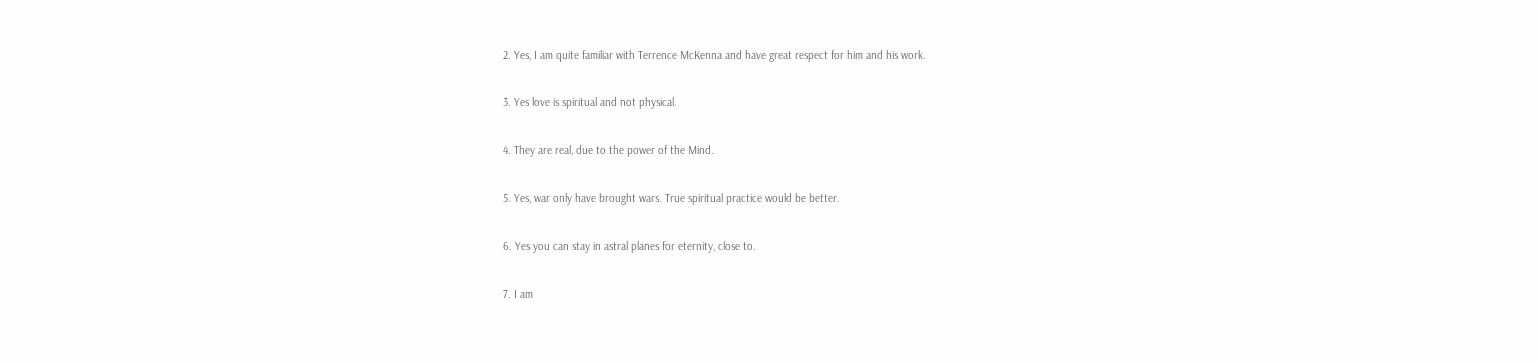2. Yes, I am quite familiar with Terrence McKenna and have great respect for him and his work.

3. Yes love is spiritual and not physical.

4. They are real, due to the power of the Mind.

5. Yes, war only have brought wars. True spiritual practice would be better.

6. Yes you can stay in astral planes for eternity, close to.

7. I am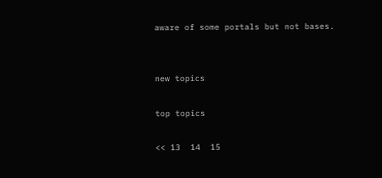aware of some portals but not bases.


new topics

top topics

<< 13  14  15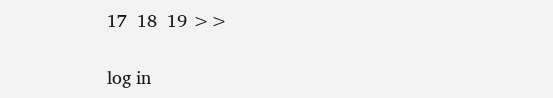17  18  19 >>

log in